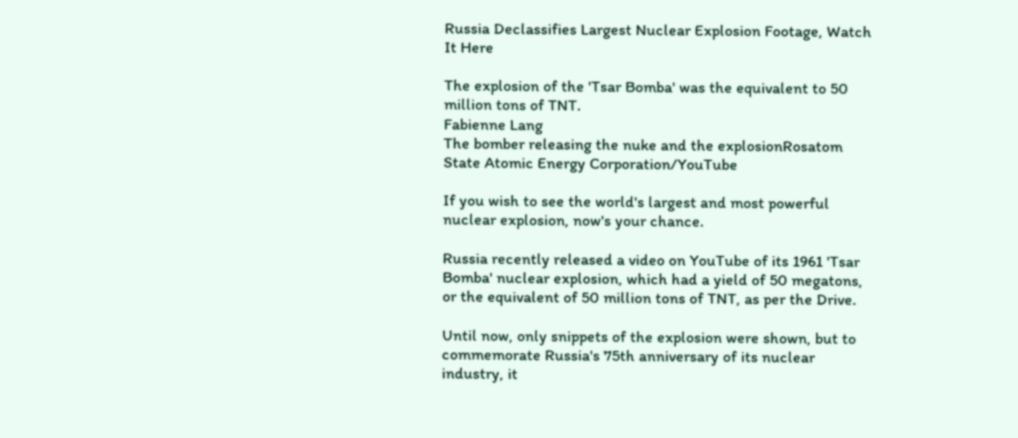Russia Declassifies Largest Nuclear Explosion Footage, Watch It Here

The explosion of the 'Tsar Bomba' was the equivalent to 50 million tons of TNT.
Fabienne Lang
The bomber releasing the nuke and the explosionRosatom State Atomic Energy Corporation/YouTube

If you wish to see the world's largest and most powerful nuclear explosion, now's your chance.

Russia recently released a video on YouTube of its 1961 'Tsar Bomba' nuclear explosion, which had a yield of 50 megatons, or the equivalent of 50 million tons of TNT, as per the Drive.

Until now, only snippets of the explosion were shown, but to commemorate Russia's 75th anniversary of its nuclear industry, it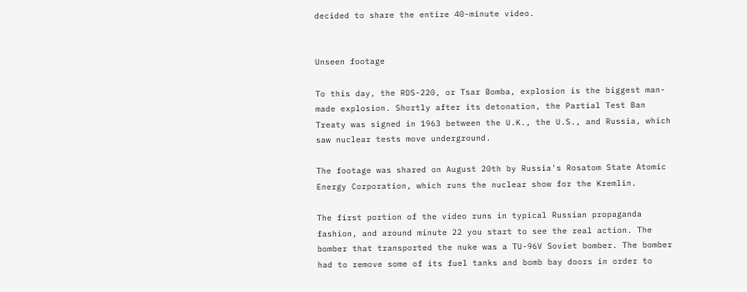decided to share the entire 40-minute video.


Unseen footage

To this day, the RDS-220, or Tsar Bomba, explosion is the biggest man-made explosion. Shortly after its detonation, the Partial Test Ban Treaty was signed in 1963 between the U.K., the U.S., and Russia, which saw nuclear tests move underground.

The footage was shared on August 20th by Russia's Rosatom State Atomic Energy Corporation, which runs the nuclear show for the Kremlin.

The first portion of the video runs in typical Russian propaganda fashion, and around minute 22 you start to see the real action. The bomber that transported the nuke was a TU-96V Soviet bomber. The bomber had to remove some of its fuel tanks and bomb bay doors in order to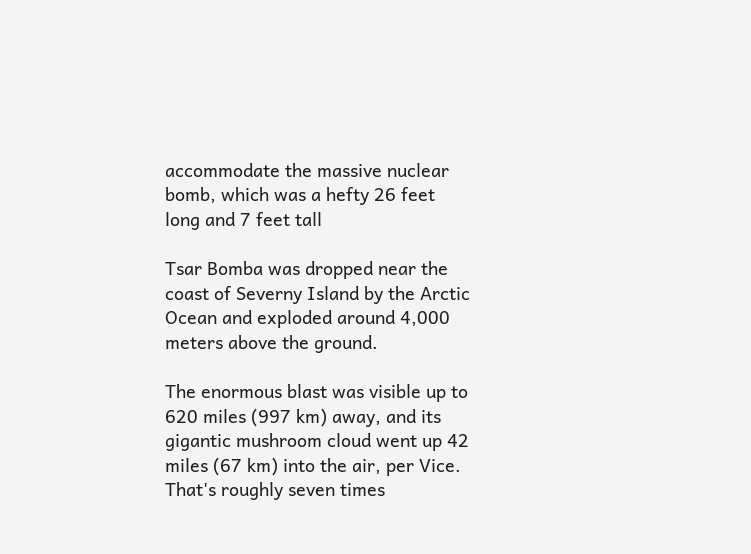accommodate the massive nuclear bomb, which was a hefty 26 feet long and 7 feet tall

Tsar Bomba was dropped near the coast of Severny Island by the Arctic Ocean and exploded around 4,000 meters above the ground.

The enormous blast was visible up to 620 miles (997 km) away, and its gigantic mushroom cloud went up 42 miles (67 km) into the air, per Vice. That's roughly seven times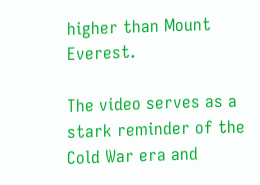higher than Mount Everest.

The video serves as a stark reminder of the Cold War era and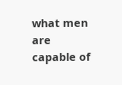what men are capable of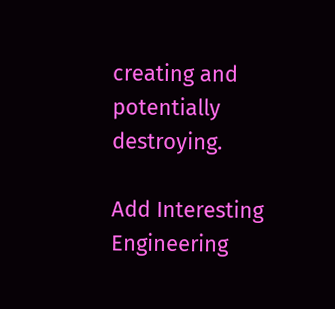creating and potentially destroying.

Add Interesting Engineering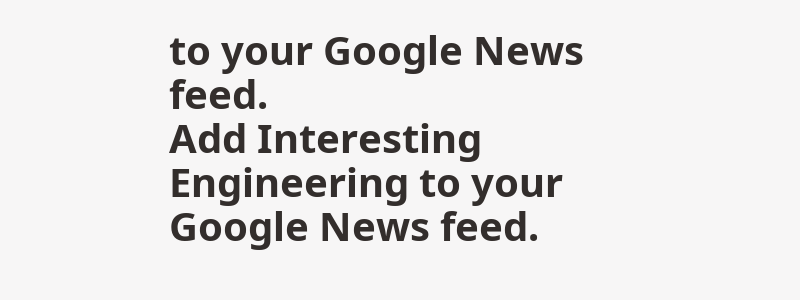to your Google News feed.
Add Interesting Engineering to your Google News feed.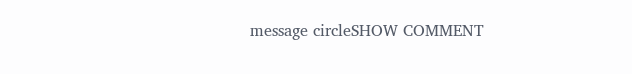message circleSHOW COMMENT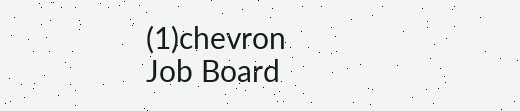(1)chevron
Job Board